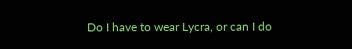Do I have to wear Lycra, or can I do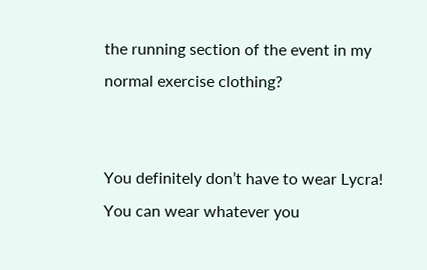the running section of the event in my normal exercise clothing?


You definitely don’t have to wear Lycra! You can wear whatever you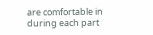are comfortable in during each part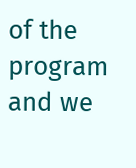of the program and we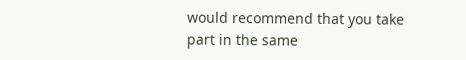would recommend that you take part in the same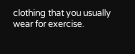clothing that you usually wear for exercise.